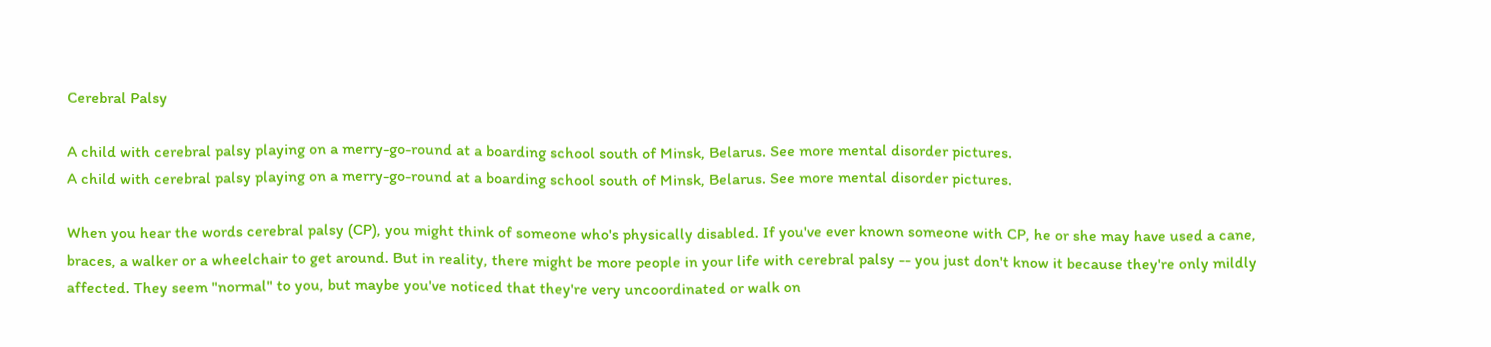Cerebral Palsy

A child with cerebral palsy playing on a merry-go-round at a boarding school south of Minsk, Belarus. See more mental disorder pictures.
A child with cerebral palsy playing on a merry-go-round at a boarding school south of Minsk, Belarus. See more mental disorder pictures.

When you hear the words cerebral palsy (CP), you might think of someone who's physically disabled. If you've ever known someone with CP, he or she may have used a cane, braces, a walker or a wheelchair to get around. But in reality, there might be more people in your life with cerebral palsy -- you just don't know it because they're only mildly affected. They seem "normal" to you, but maybe you've noticed that they're very uncoordinated or walk on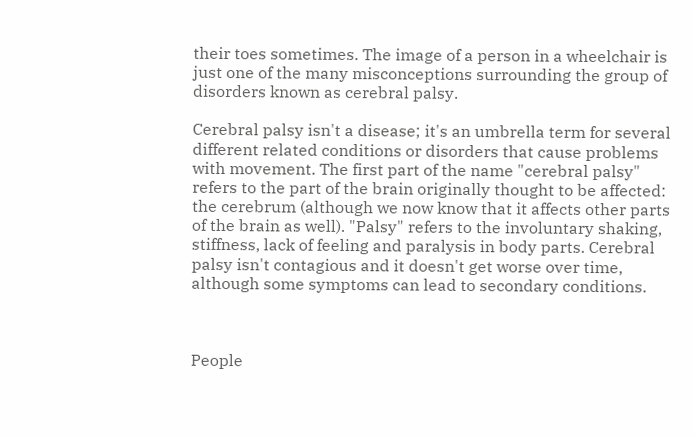their toes sometimes. The image of a person in a wheelchair is just one of the many misconceptions surrounding the group of disorders known as cerebral palsy.

Cerebral palsy isn't a disease; it's an umbrella term for several different related conditions or disorders that cause problems with movement. The first part of the name "cerebral palsy" refers to the part of the brain originally thought to be affected: the cerebrum (although we now know that it affects other parts of the brain as well). "Palsy" refers to the involuntary shaking, stiffness, lack of feeling and paralysis in body parts. Cerebral palsy isn't contagious and it doesn't get worse over time, although some symptoms can lead to secondary conditions.



People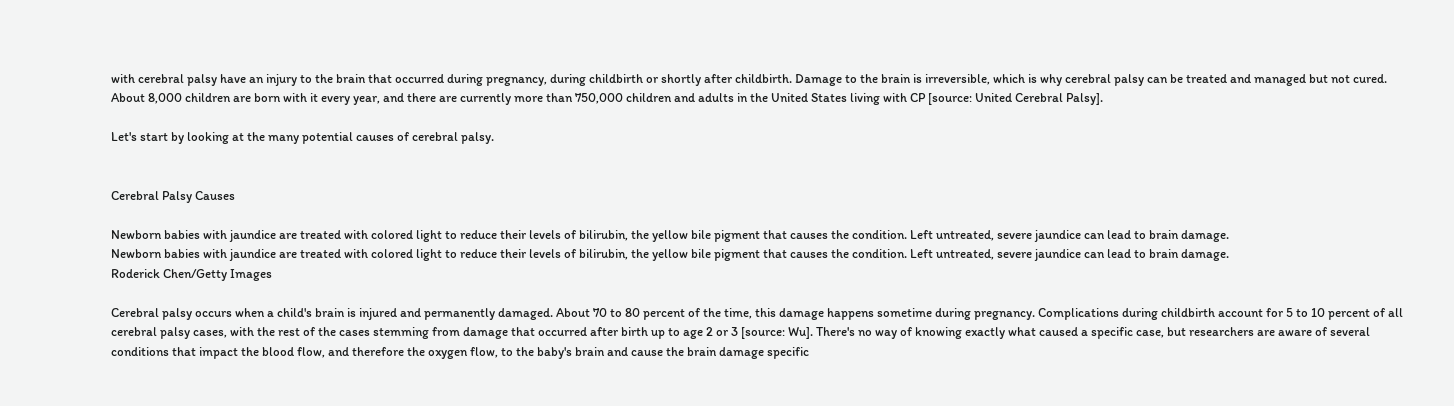with cerebral palsy have an injury to the brain that occurred during pregnancy, during childbirth or shortly after childbirth. Damage to the brain is irreversible, which is why cerebral palsy can be treated and managed but not cured. About 8,000 children are born with it every year, and there are currently more than 750,000 children and adults in the United States living with CP [source: United Cerebral Palsy].

Let's start by looking at the many potential causes of cerebral palsy.


Cerebral Palsy Causes

Newborn babies with jaundice are treated with colored light to reduce their levels of bilirubin, the yellow bile pigment that causes the condition. Left untreated, severe jaundice can lead to brain damage.
Newborn babies with jaundice are treated with colored light to reduce their levels of bilirubin, the yellow bile pigment that causes the condition. Left untreated, severe jaundice can lead to brain damage.
Roderick Chen/Getty Images

Cerebral palsy occurs when a child's brain is injured and permanently damaged. About 70 to 80 percent of the time, this damage happens sometime during pregnancy. Complications during childbirth account for 5 to 10 percent of all cerebral palsy cases, with the rest of the cases stemming from damage that occurred after birth up to age 2 or 3 [source: Wu]. There's no way of knowing exactly what caused a specific case, but researchers are aware of several conditions that impact the blood flow, and therefore the oxygen flow, to the baby's brain and cause the brain damage specific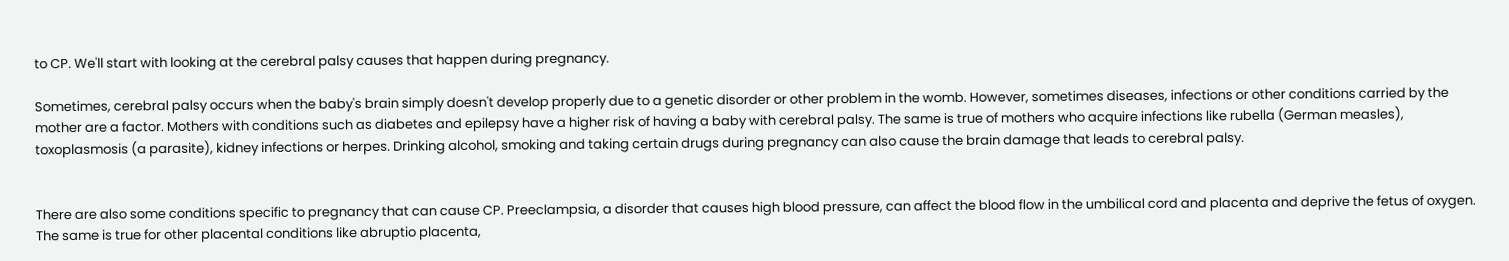to CP. We'll start with looking at the cerebral palsy causes that happen during pregnancy.

Sometimes, cerebral palsy occurs when the baby's brain simply doesn't develop properly due to a genetic disorder or other problem in the womb. However, sometimes diseases, infections or other conditions carried by the mother are a factor. Mothers with conditions such as diabetes and epilepsy have a higher risk of having a baby with cerebral palsy. The same is true of mothers who acquire infections like rubella (German measles), toxoplasmosis (a parasite), kidney infections or herpes. Drinking alcohol, smoking and taking certain drugs during pregnancy can also cause the brain damage that leads to cerebral palsy.


There are also some conditions specific to pregnancy that can cause CP. Preeclampsia, a disorder that causes high blood pressure, can affect the blood flow in the umbilical cord and placenta and deprive the fetus of oxygen. The same is true for other placental conditions like abruptio placenta,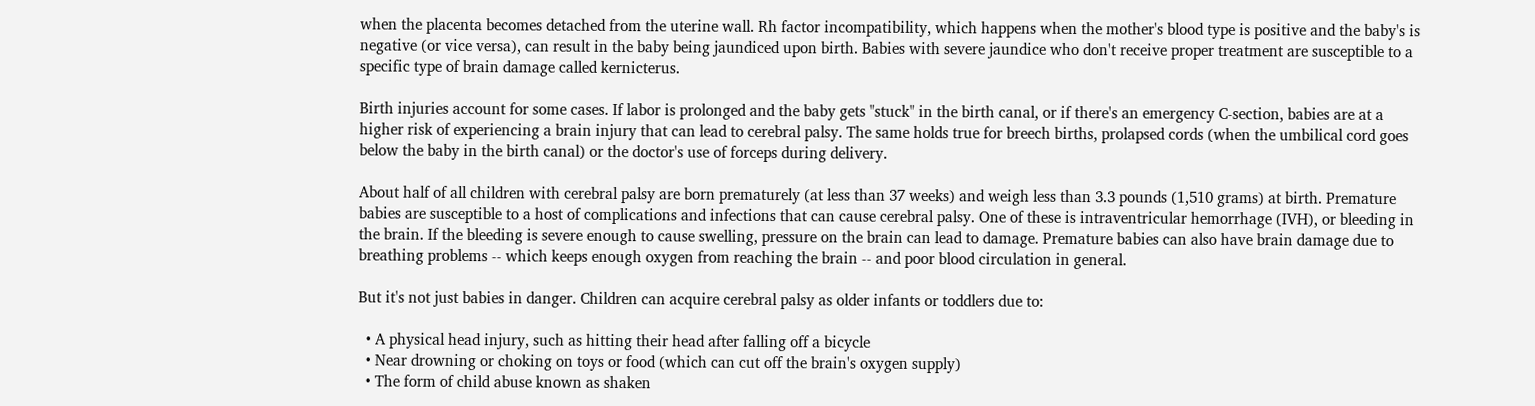when the placenta becomes detached from the uterine wall. Rh factor incompatibility, which happens when the mother's blood type is positive and the baby's is negative (or vice versa), can result in the baby being jaundiced upon birth. Babies with severe jaundice who don't receive proper treatment are susceptible to a specific type of brain damage called kernicterus.

Birth injuries account for some cases. If labor is prolonged and the baby gets "stuck" in the birth canal, or if there's an emergency C-section, babies are at a higher risk of experiencing a brain injury that can lead to cerebral palsy. The same holds true for breech births, prolapsed cords (when the umbilical cord goes below the baby in the birth canal) or the doctor's use of forceps during delivery.

About half of all children with cerebral palsy are born prematurely (at less than 37 weeks) and weigh less than 3.3 pounds (1,510 grams) at birth. Premature babies are susceptible to a host of complications and infections that can cause cerebral palsy. One of these is intraventricular hemorrhage (IVH), or bleeding in the brain. If the bleeding is severe enough to cause swelling, pressure on the brain can lead to damage. Premature babies can also have brain damage due to breathing problems -- which keeps enough oxygen from reaching the brain -- and poor blood circulation in general.

But it's not just babies in danger. Children can acquire cerebral palsy as older infants or toddlers due to:

  • A physical head injury, such as hitting their head after falling off a bicycle
  • Near drowning or choking on toys or food (which can cut off the brain's oxygen supply)
  • The form of child abuse known as shaken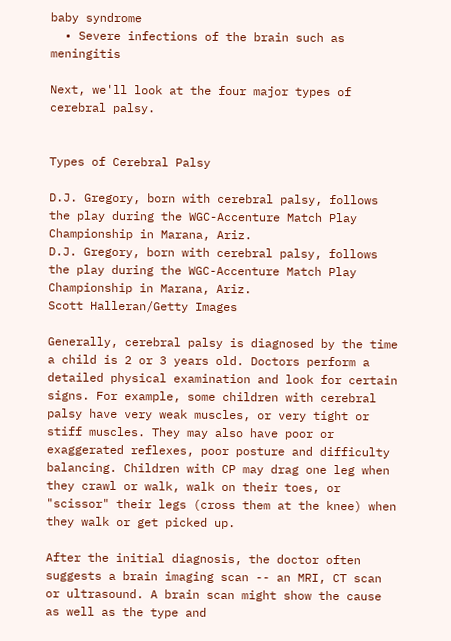baby syndrome
  • Severe infections of the brain such as meningitis

Next, we'll look at the four major types of cerebral palsy.


Types of Cerebral Palsy

D.J. Gregory, born with cerebral palsy, follows the play during the WGC-Accenture Match Play Championship in Marana, Ariz.
D.J. Gregory, born with cerebral palsy, follows the play during the WGC-Accenture Match Play Championship in Marana, Ariz.
Scott Halleran/Getty Images

Generally, cerebral palsy is diagnosed by the time a child is 2 or 3 years old. Doctors perform a detailed physical examination and look for certain signs. For example, some children with cerebral palsy have very weak muscles, or very tight or stiff muscles. They may also have poor or exaggerated reflexes, poor posture and difficulty balancing. Children with CP may drag one leg when they crawl or walk, walk on their toes, or "scissor" their legs (cross them at the knee) when they walk or get picked up.

After the initial diagnosis, the doctor often suggests a brain imaging scan -- an MRI, CT scan or ultrasound. A brain scan might show the cause as well as the type and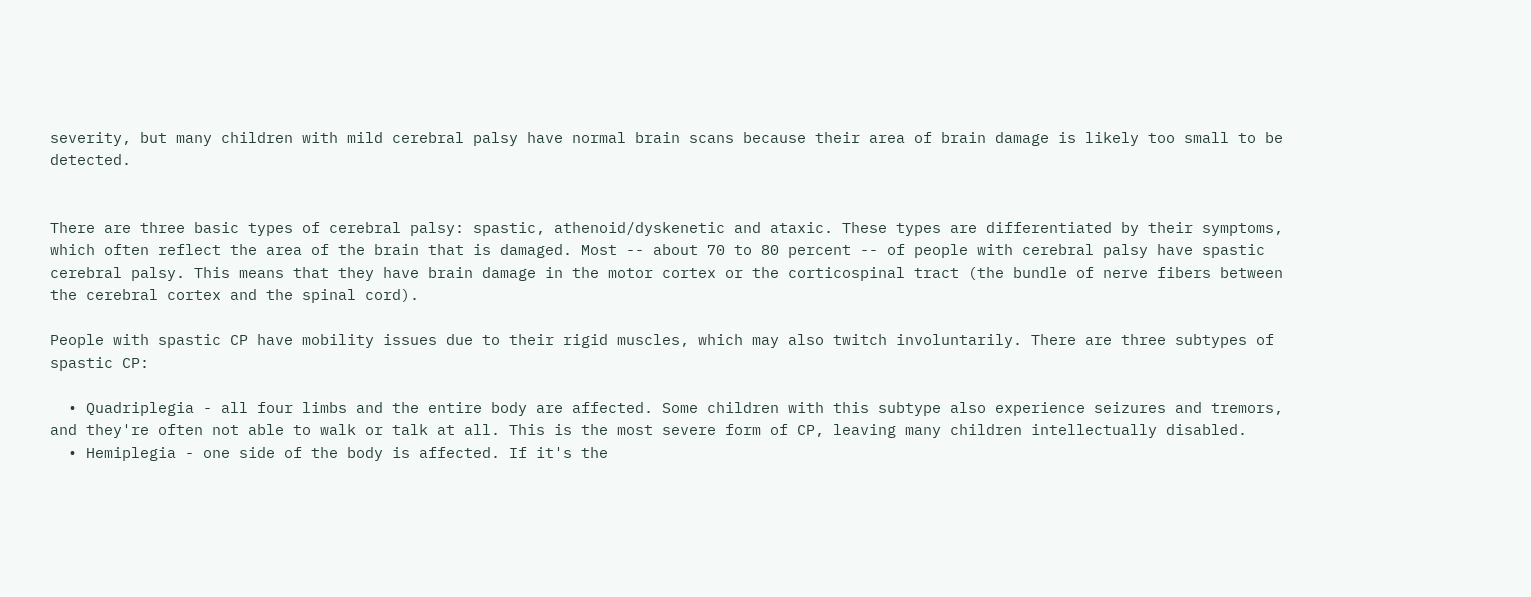severity, but many children with mild cerebral palsy have normal brain scans because their area of brain damage is likely too small to be detected.


There are three basic types of cerebral palsy: spastic, athenoid/dyskenetic and ataxic. These types are differentiated by their symptoms, which often reflect the area of the brain that is damaged. Most -- about 70 to 80 percent -- of people with cerebral palsy have spastic cerebral palsy. This means that they have brain damage in the motor cortex or the corticospinal tract (the bundle of nerve fibers between the cerebral cortex and the spinal cord).

People with spastic CP have mobility issues due to their rigid muscles, which may also twitch involuntarily. There are three subtypes of spastic CP:

  • Quadriplegia - all four limbs and the entire body are affected. Some children with this subtype also experience seizures and tremors, and they're often not able to walk or talk at all. This is the most severe form of CP, leaving many children intellectually disabled.
  • Hemiplegia - one side of the body is affected. If it's the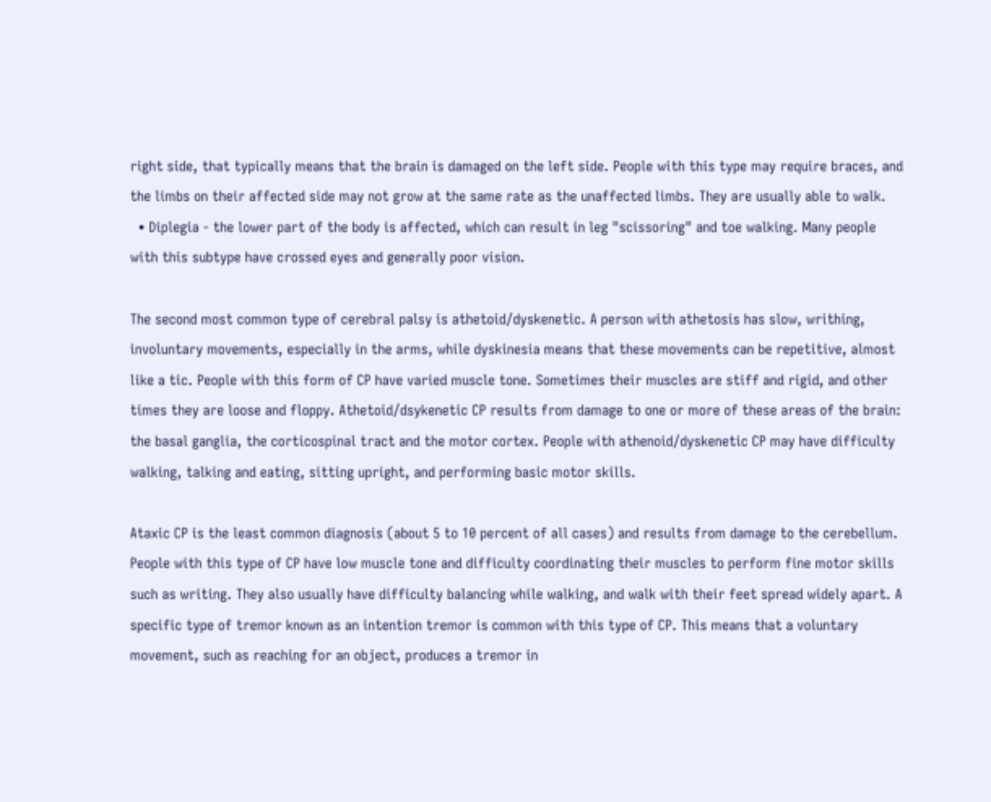right side, that typically means that the brain is damaged on the left side. People with this type may require braces, and the limbs on their affected side may not grow at the same rate as the unaffected limbs. They are usually able to walk.
  • Diplegia - the lower part of the body is affected, which can result in leg "scissoring" and toe walking. Many people with this subtype have crossed eyes and generally poor vision.

The second most common type of cerebral palsy is athetoid/dyskenetic. A person with athetosis has slow, writhing, involuntary movements, especially in the arms, while dyskinesia means that these movements can be repetitive, almost like a tic. People with this form of CP have varied muscle tone. Sometimes their muscles are stiff and rigid, and other times they are loose and floppy. Athetoid/dsykenetic CP results from damage to one or more of these areas of the brain: the basal ganglia, the corticospinal tract and the motor cortex. People with athenoid/dyskenetic CP may have difficulty walking, talking and eating, sitting upright, and performing basic motor skills.

Ataxic CP is the least common diagnosis (about 5 to 10 percent of all cases) and results from damage to the cerebellum. People with this type of CP have low muscle tone and difficulty coordinating their muscles to perform fine motor skills such as writing. They also usually have difficulty balancing while walking, and walk with their feet spread widely apart. A specific type of tremor known as an intention tremor is common with this type of CP. This means that a voluntary movement, such as reaching for an object, produces a tremor in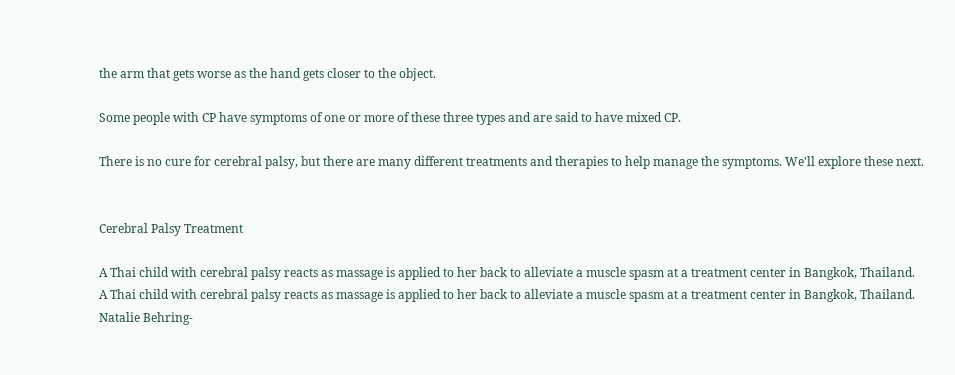the arm that gets worse as the hand gets closer to the object.

Some people with CP have symptoms of one or more of these three types and are said to have mixed CP.

There is no cure for cerebral palsy, but there are many different treatments and therapies to help manage the symptoms. We'll explore these next.


Cerebral Palsy Treatment

A Thai child with cerebral palsy reacts as massage is applied to her back to alleviate a muscle spasm at a treatment center in Bangkok, Thailand.
A Thai child with cerebral palsy reacts as massage is applied to her back to alleviate a muscle spasm at a treatment center in Bangkok, Thailand.
Natalie Behring-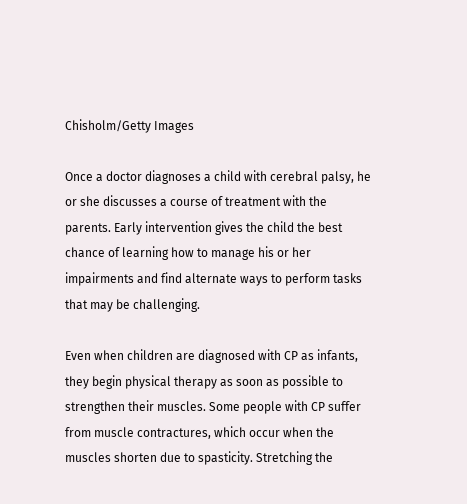Chisholm/Getty Images

Once a doctor diagnoses a child with cerebral palsy, he or she discusses a course of treatment with the parents. Early intervention gives the child the best chance of learning how to manage his or her impairments and find alternate ways to perform tasks that may be challenging.

Even when children are diagnosed with CP as infants, they begin physical therapy as soon as possible to strengthen their muscles. Some people with CP suffer from muscle contractures, which occur when the muscles shorten due to spasticity. Stretching the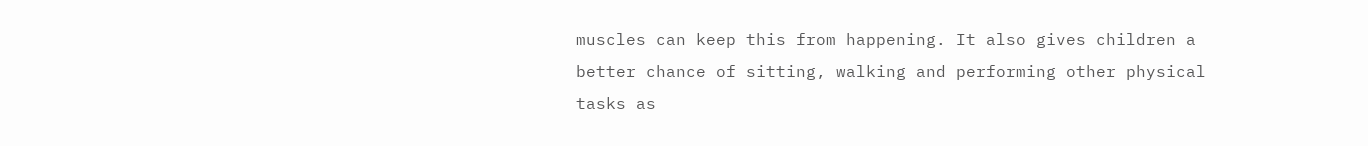muscles can keep this from happening. It also gives children a better chance of sitting, walking and performing other physical tasks as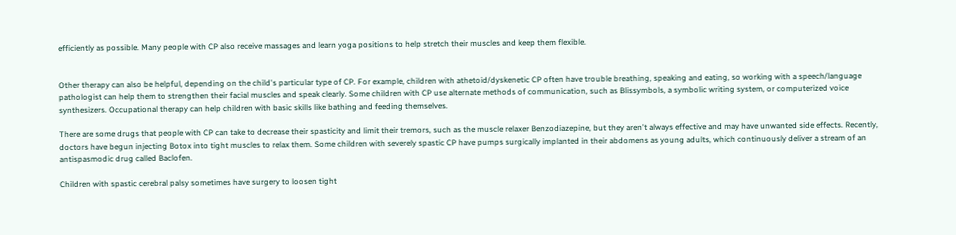efficiently as possible. Many people with CP also receive massages and learn yoga positions to help stretch their muscles and keep them flexible.


Other therapy can also be helpful, depending on the child's particular type of CP. For example, children with athetoid/dyskenetic CP often have trouble breathing, speaking and eating, so working with a speech/language pathologist can help them to strengthen their facial muscles and speak clearly. Some children with CP use alternate methods of communication, such as Blissymbols, a symbolic writing system, or computerized voice synthesizers. Occupational therapy can help children with basic skills like bathing and feeding themselves.

There are some drugs that people with CP can take to decrease their spasticity and limit their tremors, such as the muscle relaxer Benzodiazepine, but they aren't always effective and may have unwanted side effects. Recently, doctors have begun injecting Botox into tight muscles to relax them. Some children with severely spastic CP have pumps surgically implanted in their abdomens as young adults, which continuously deliver a stream of an antispasmodic drug called Baclofen.

Children with spastic cerebral palsy sometimes have surgery to loosen tight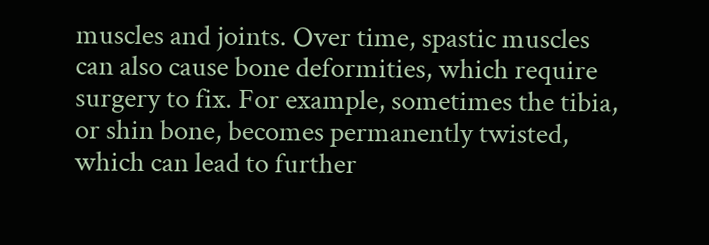muscles and joints. Over time, spastic muscles can also cause bone deformities, which require surgery to fix. For example, sometimes the tibia, or shin bone, becomes permanently twisted, which can lead to further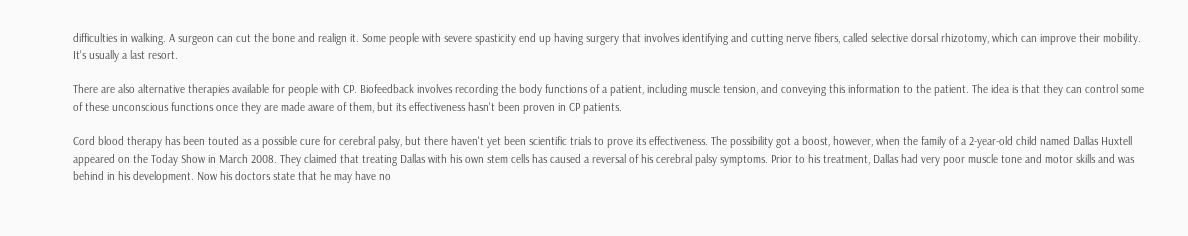difficulties in walking. A surgeon can cut the bone and realign it. Some people with severe spasticity end up having surgery that involves identifying and cutting nerve fibers, called selective dorsal rhizotomy, which can improve their mobility. It's usually a last resort.

There are also alternative therapies available for people with CP. Biofeedback involves recording the body functions of a patient, including muscle tension, and conveying this information to the patient. The idea is that they can control some of these unconscious functions once they are made aware of them, but its effectiveness hasn't been proven in CP patients.

Cord blood therapy has been touted as a possible cure for cerebral palsy, but there haven't yet been scientific trials to prove its effectiveness. The possibility got a boost, however, when the family of a 2-year-old child named Dallas Huxtell appeared on the Today Show in March 2008. They claimed that treating Dallas with his own stem cells has caused a reversal of his cerebral palsy symptoms. Prior to his treatment, Dallas had very poor muscle tone and motor skills and was behind in his development. Now his doctors state that he may have no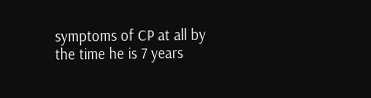symptoms of CP at all by the time he is 7 years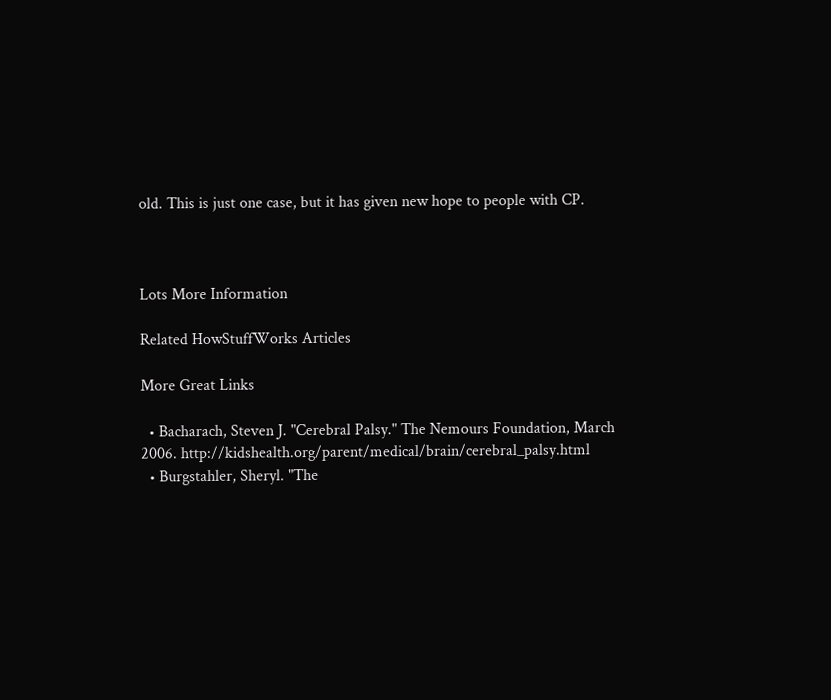old. This is just one case, but it has given new hope to people with CP.



Lots More Information

Related HowStuffWorks Articles

More Great Links

  • Bacharach, Steven J. "Cerebral Palsy." The Nemours Foundation, March 2006. http://kidshealth.org/parent/medical/brain/cerebral_palsy.html
  • Burgstahler, Sheryl. "The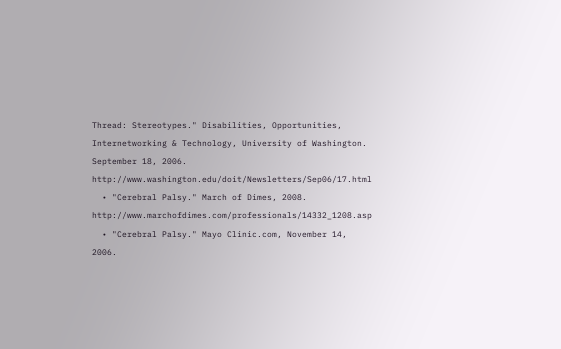Thread: Stereotypes." Disabilities, Opportunities, Internetworking & Technology, University of Washington. September 18, 2006. http://www.washington.edu/doit/Newsletters/Sep06/17.html
  • "Cerebral Palsy." March of Dimes, 2008. http://www.marchofdimes.com/professionals/14332_1208.asp
  • "Cerebral Palsy." Mayo Clinic.com, November 14, 2006.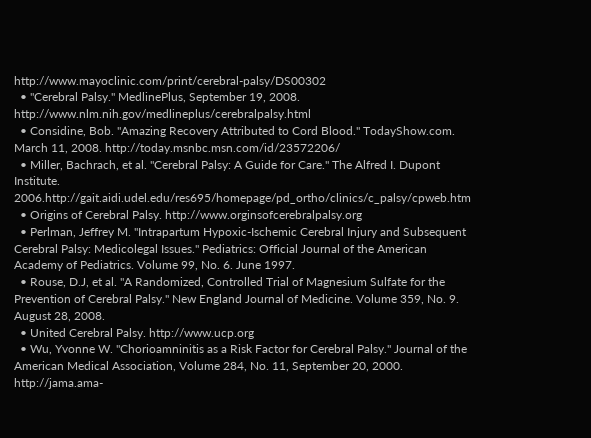http://www.mayoclinic.com/print/cerebral-palsy/DS00302
  • "Cerebral Palsy." MedlinePlus, September 19, 2008. http://www.nlm.nih.gov/medlineplus/cerebralpalsy.html
  • Considine, Bob. "Amazing Recovery Attributed to Cord Blood." TodayShow.com. March 11, 2008. http://today.msnbc.msn.com/id/23572206/
  • Miller, Bachrach, et al. "Cerebral Palsy: A Guide for Care." The Alfred I. Dupont Institute. 2006.http://gait.aidi.udel.edu/res695/homepage/pd_ortho/clinics/c_palsy/cpweb.htm
  • Origins of Cerebral Palsy. http://www.orginsofcerebralpalsy.org
  • Perlman, Jeffrey M. "Intrapartum Hypoxic-Ischemic Cerebral Injury and Subsequent Cerebral Palsy: Medicolegal Issues." Pediatrics: Official Journal of the American Academy of Pediatrics. Volume 99, No. 6. June 1997.
  • Rouse, D.J, et al. "A Randomized, Controlled Trial of Magnesium Sulfate for the Prevention of Cerebral Palsy." New England Journal of Medicine. Volume 359, No. 9. August 28, 2008.
  • United Cerebral Palsy. http://www.ucp.org
  • Wu, Yvonne W. "Chorioamninitis as a Risk Factor for Cerebral Palsy." Journal of the American Medical Association, Volume 284, No. 11, September 20, 2000. http://jama.ama-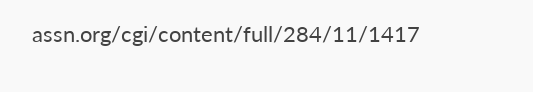assn.org/cgi/content/full/284/11/1417